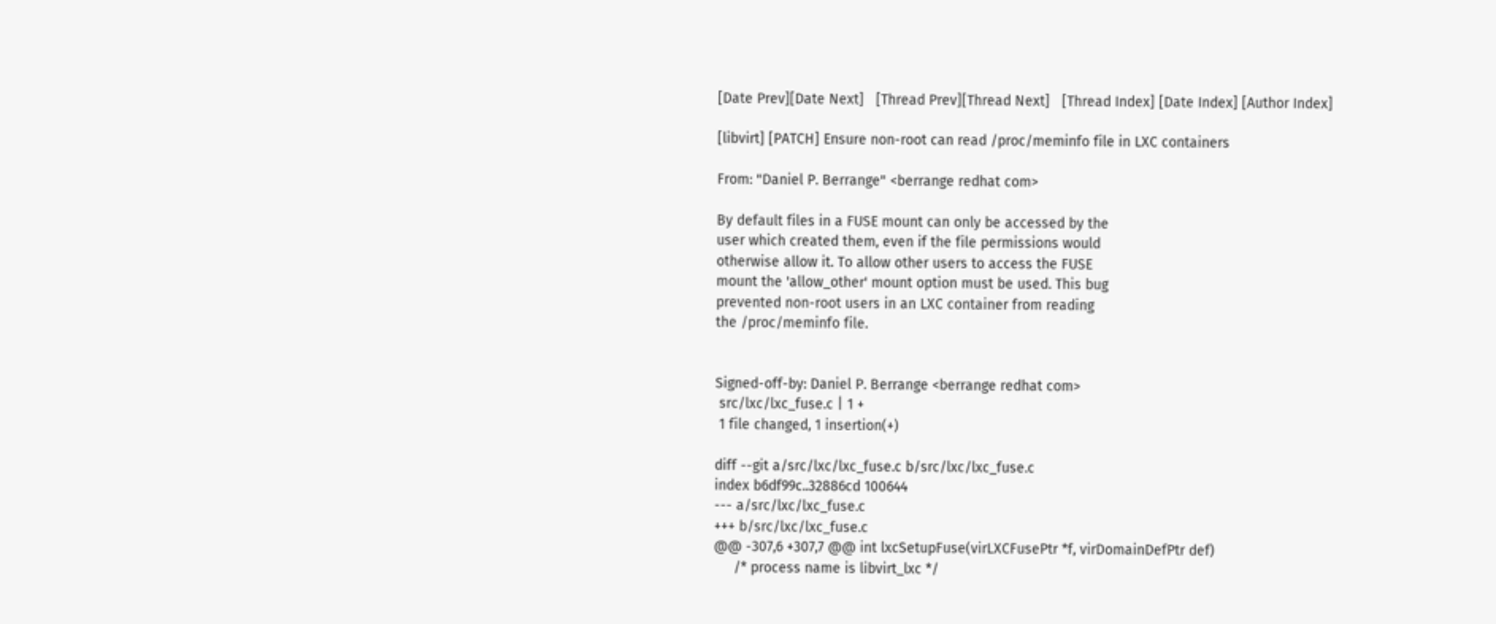[Date Prev][Date Next]   [Thread Prev][Thread Next]   [Thread Index] [Date Index] [Author Index]

[libvirt] [PATCH] Ensure non-root can read /proc/meminfo file in LXC containers

From: "Daniel P. Berrange" <berrange redhat com>

By default files in a FUSE mount can only be accessed by the
user which created them, even if the file permissions would
otherwise allow it. To allow other users to access the FUSE
mount the 'allow_other' mount option must be used. This bug
prevented non-root users in an LXC container from reading
the /proc/meminfo file.


Signed-off-by: Daniel P. Berrange <berrange redhat com>
 src/lxc/lxc_fuse.c | 1 +
 1 file changed, 1 insertion(+)

diff --git a/src/lxc/lxc_fuse.c b/src/lxc/lxc_fuse.c
index b6df99c..32886cd 100644
--- a/src/lxc/lxc_fuse.c
+++ b/src/lxc/lxc_fuse.c
@@ -307,6 +307,7 @@ int lxcSetupFuse(virLXCFusePtr *f, virDomainDefPtr def)
     /* process name is libvirt_lxc */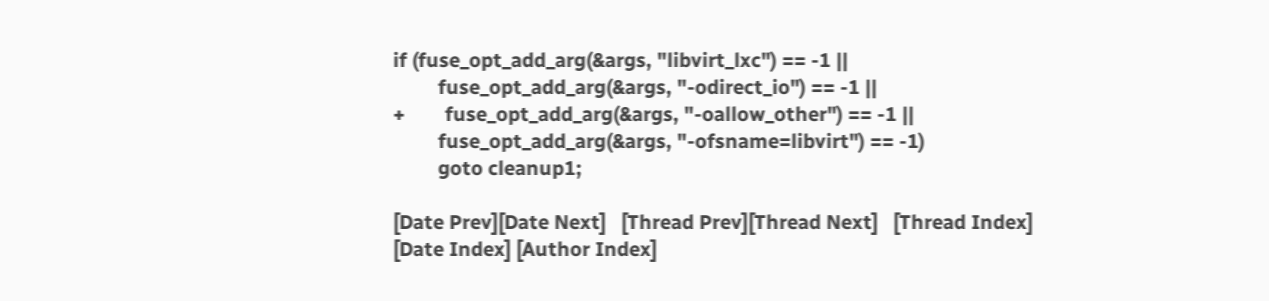if (fuse_opt_add_arg(&args, "libvirt_lxc") == -1 ||
         fuse_opt_add_arg(&args, "-odirect_io") == -1 ||
+        fuse_opt_add_arg(&args, "-oallow_other") == -1 ||
         fuse_opt_add_arg(&args, "-ofsname=libvirt") == -1)
         goto cleanup1;

[Date Prev][Date Next]   [Thread Prev][Thread Next]   [Thread Index] [Date Index] [Author Index]